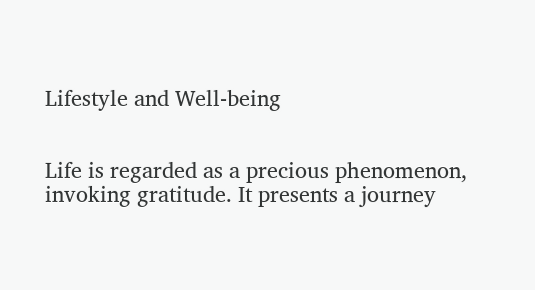Lifestyle and Well-being


Life is regarded as a precious phenomenon, invoking gratitude. It presents a journey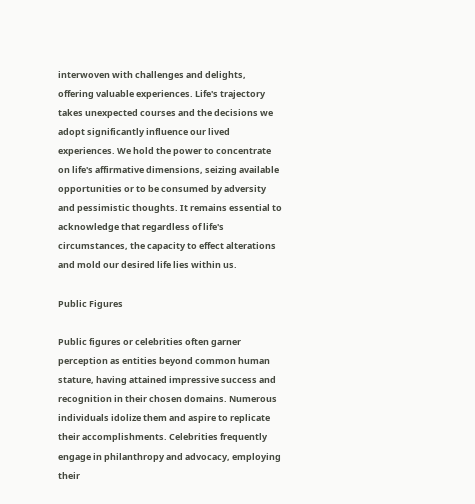interwoven with challenges and delights, offering valuable experiences. Life's trajectory takes unexpected courses and the decisions we adopt significantly influence our lived experiences. We hold the power to concentrate on life's affirmative dimensions, seizing available opportunities or to be consumed by adversity and pessimistic thoughts. It remains essential to acknowledge that regardless of life's circumstances, the capacity to effect alterations and mold our desired life lies within us.

Public Figures

Public figures or celebrities often garner perception as entities beyond common human stature, having attained impressive success and recognition in their chosen domains. Numerous individuals idolize them and aspire to replicate their accomplishments. Celebrities frequently engage in philanthropy and advocacy, employing their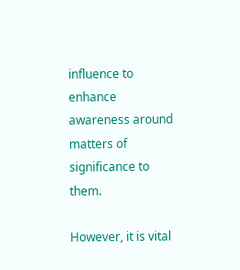influence to enhance awareness around matters of significance to them.

However, it is vital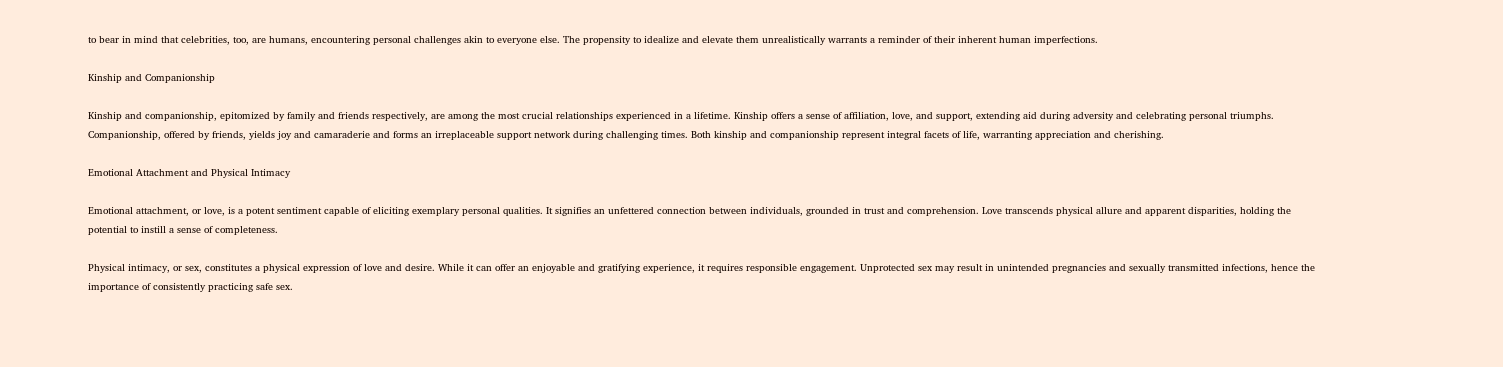to bear in mind that celebrities, too, are humans, encountering personal challenges akin to everyone else. The propensity to idealize and elevate them unrealistically warrants a reminder of their inherent human imperfections.

Kinship and Companionship

Kinship and companionship, epitomized by family and friends respectively, are among the most crucial relationships experienced in a lifetime. Kinship offers a sense of affiliation, love, and support, extending aid during adversity and celebrating personal triumphs. Companionship, offered by friends, yields joy and camaraderie and forms an irreplaceable support network during challenging times. Both kinship and companionship represent integral facets of life, warranting appreciation and cherishing.

Emotional Attachment and Physical Intimacy

Emotional attachment, or love, is a potent sentiment capable of eliciting exemplary personal qualities. It signifies an unfettered connection between individuals, grounded in trust and comprehension. Love transcends physical allure and apparent disparities, holding the potential to instill a sense of completeness.

Physical intimacy, or sex, constitutes a physical expression of love and desire. While it can offer an enjoyable and gratifying experience, it requires responsible engagement. Unprotected sex may result in unintended pregnancies and sexually transmitted infections, hence the importance of consistently practicing safe sex.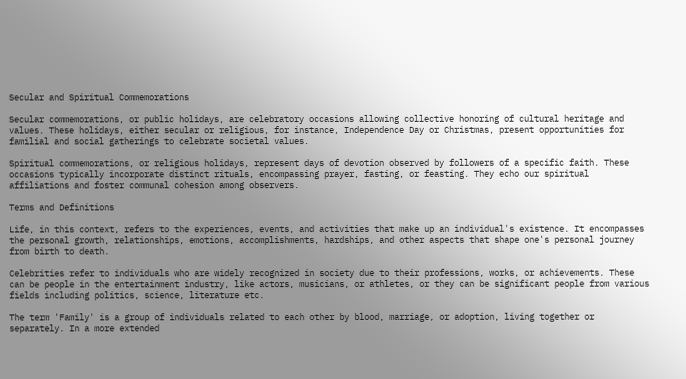Secular and Spiritual Commemorations

Secular commemorations, or public holidays, are celebratory occasions allowing collective honoring of cultural heritage and values. These holidays, either secular or religious, for instance, Independence Day or Christmas, present opportunities for familial and social gatherings to celebrate societal values.

Spiritual commemorations, or religious holidays, represent days of devotion observed by followers of a specific faith. These occasions typically incorporate distinct rituals, encompassing prayer, fasting, or feasting. They echo our spiritual affiliations and foster communal cohesion among observers.

Terms and Definitions

Life, in this context, refers to the experiences, events, and activities that make up an individual's existence. It encompasses the personal growth, relationships, emotions, accomplishments, hardships, and other aspects that shape one's personal journey from birth to death.

Celebrities refer to individuals who are widely recognized in society due to their professions, works, or achievements. These can be people in the entertainment industry, like actors, musicians, or athletes, or they can be significant people from various fields including politics, science, literature etc.

The term 'Family' is a group of individuals related to each other by blood, marriage, or adoption, living together or separately. In a more extended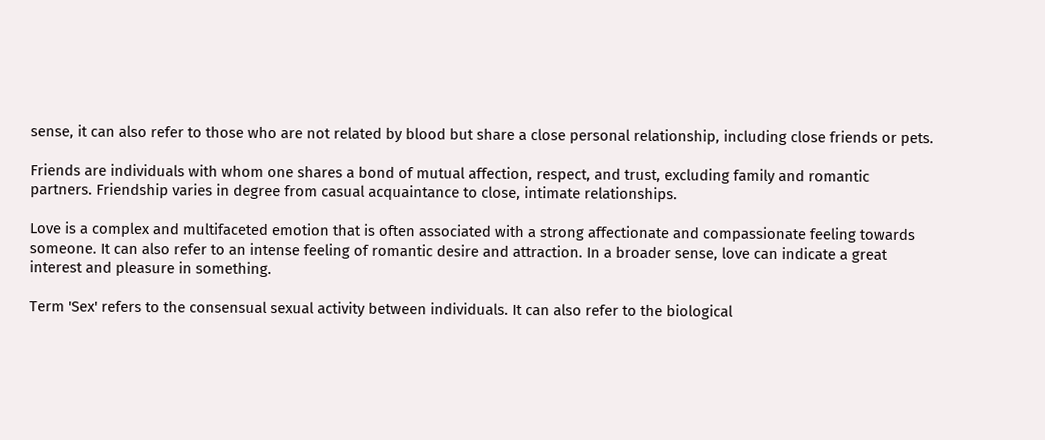sense, it can also refer to those who are not related by blood but share a close personal relationship, including close friends or pets.

Friends are individuals with whom one shares a bond of mutual affection, respect, and trust, excluding family and romantic partners. Friendship varies in degree from casual acquaintance to close, intimate relationships.

Love is a complex and multifaceted emotion that is often associated with a strong affectionate and compassionate feeling towards someone. It can also refer to an intense feeling of romantic desire and attraction. In a broader sense, love can indicate a great interest and pleasure in something.

Term 'Sex' refers to the consensual sexual activity between individuals. It can also refer to the biological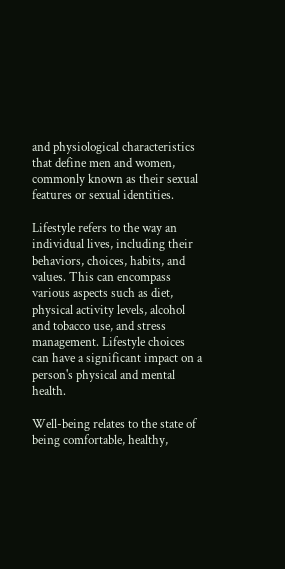and physiological characteristics that define men and women, commonly known as their sexual features or sexual identities.

Lifestyle refers to the way an individual lives, including their behaviors, choices, habits, and values. This can encompass various aspects such as diet, physical activity levels, alcohol and tobacco use, and stress management. Lifestyle choices can have a significant impact on a person's physical and mental health.

Well-being relates to the state of being comfortable, healthy,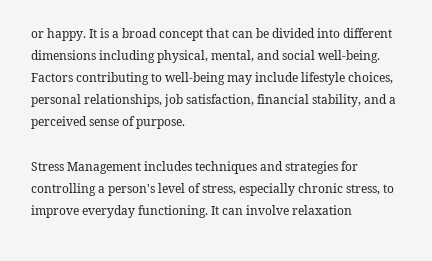or happy. It is a broad concept that can be divided into different dimensions including physical, mental, and social well-being. Factors contributing to well-being may include lifestyle choices, personal relationships, job satisfaction, financial stability, and a perceived sense of purpose.

Stress Management includes techniques and strategies for controlling a person's level of stress, especially chronic stress, to improve everyday functioning. It can involve relaxation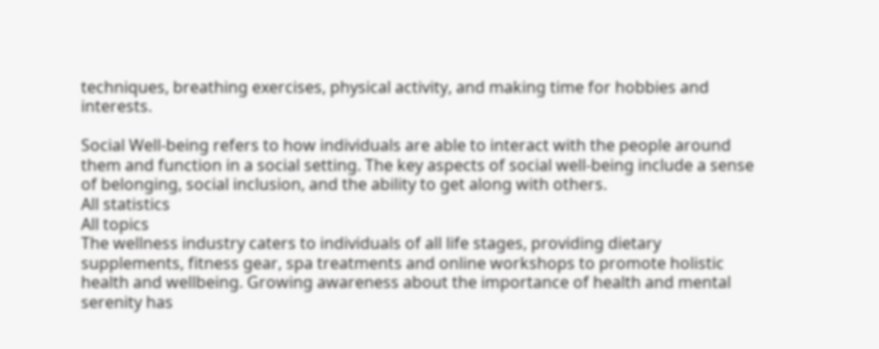techniques, breathing exercises, physical activity, and making time for hobbies and interests.

Social Well-being refers to how individuals are able to interact with the people around them and function in a social setting. The key aspects of social well-being include a sense of belonging, social inclusion, and the ability to get along with others.
All statistics
All topics
The wellness industry caters to individuals of all life stages, providing dietary supplements, fitness gear, spa treatments and online workshops to promote holistic health and wellbeing. Growing awareness about the importance of health and mental serenity has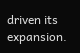driven its expansion.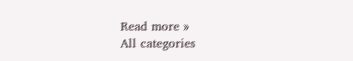Read more »
All categories